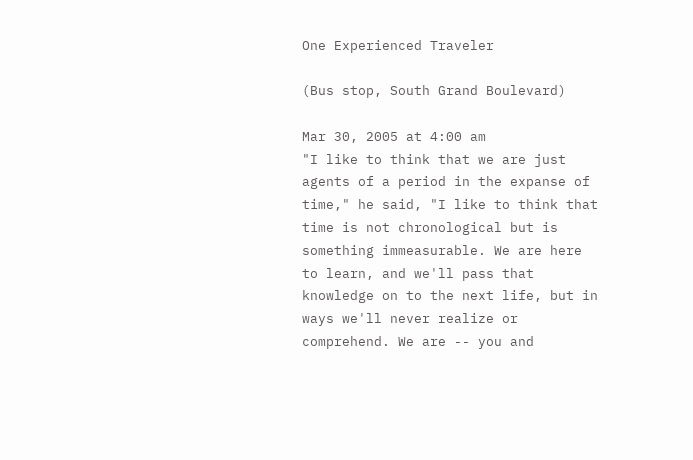One Experienced Traveler

(Bus stop, South Grand Boulevard)

Mar 30, 2005 at 4:00 am
"I like to think that we are just agents of a period in the expanse of time," he said, "I like to think that time is not chronological but is something immeasurable. We are here to learn, and we'll pass that knowledge on to the next life, but in ways we'll never realize or comprehend. We are -- you and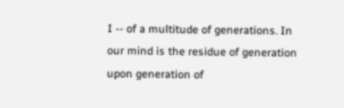I -- of a multitude of generations. In our mind is the residue of generation upon generation of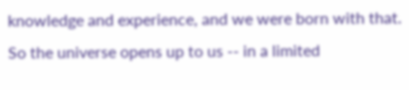knowledge and experience, and we were born with that. So the universe opens up to us -- in a limited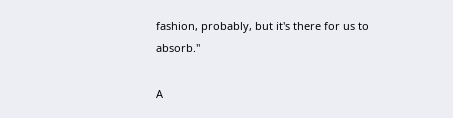fashion, probably, but it's there for us to absorb."

A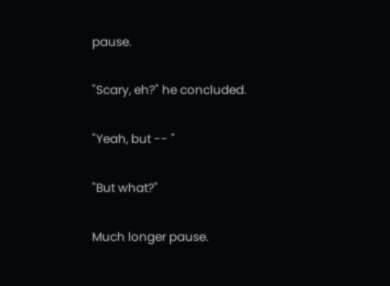pause.

"Scary, eh?" he concluded.

"Yeah, but -- "

"But what?"

Much longer pause.